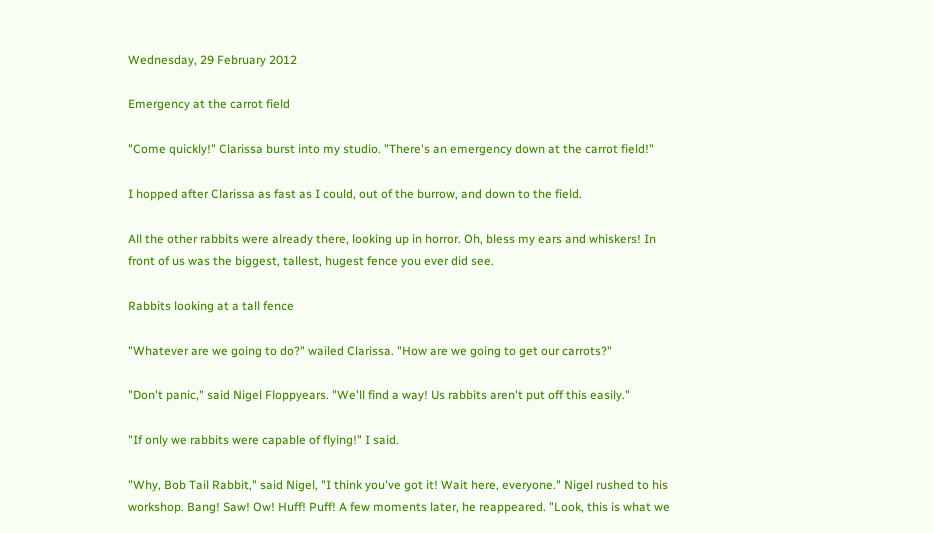Wednesday, 29 February 2012

Emergency at the carrot field

"Come quickly!" Clarissa burst into my studio. "There's an emergency down at the carrot field!"

I hopped after Clarissa as fast as I could, out of the burrow, and down to the field.

All the other rabbits were already there, looking up in horror. Oh, bless my ears and whiskers! In front of us was the biggest, tallest, hugest fence you ever did see.

Rabbits looking at a tall fence

"Whatever are we going to do?" wailed Clarissa. "How are we going to get our carrots?"

"Don't panic," said Nigel Floppyears. "We'll find a way! Us rabbits aren't put off this easily."

"If only we rabbits were capable of flying!" I said.

"Why, Bob Tail Rabbit," said Nigel, "I think you've got it! Wait here, everyone." Nigel rushed to his workshop. Bang! Saw! Ow! Huff! Puff! A few moments later, he reappeared. "Look, this is what we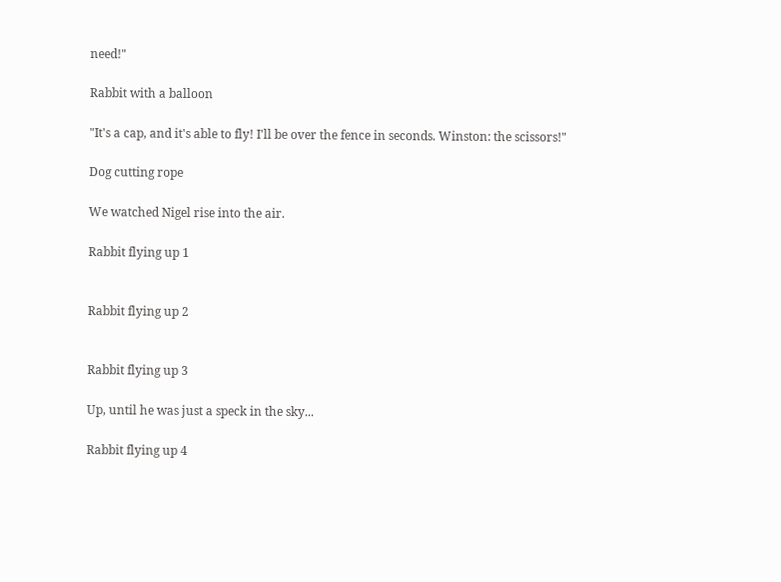need!"

Rabbit with a balloon

"It's a cap, and it's able to fly! I'll be over the fence in seconds. Winston: the scissors!"

Dog cutting rope

We watched Nigel rise into the air.

Rabbit flying up 1


Rabbit flying up 2


Rabbit flying up 3

Up, until he was just a speck in the sky...

Rabbit flying up 4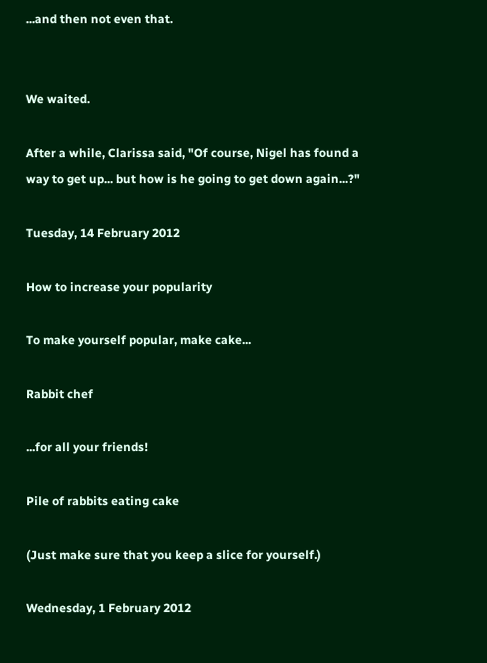...and then not even that.


We waited.

After a while, Clarissa said, "Of course, Nigel has found a way to get up... but how is he going to get down again...?"

Tuesday, 14 February 2012

How to increase your popularity

To make yourself popular, make cake...

Rabbit chef

...for all your friends!

Pile of rabbits eating cake

(Just make sure that you keep a slice for yourself.)

Wednesday, 1 February 2012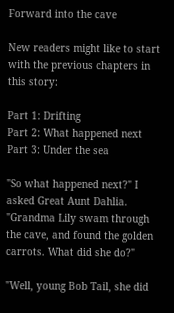Forward into the cave

New readers might like to start with the previous chapters in this story:

Part 1: Drifting
Part 2: What happened next
Part 3: Under the sea

"So what happened next?" I asked Great Aunt Dahlia. "Grandma Lily swam through the cave, and found the golden carrots. What did she do?"

"Well, young Bob Tail, she did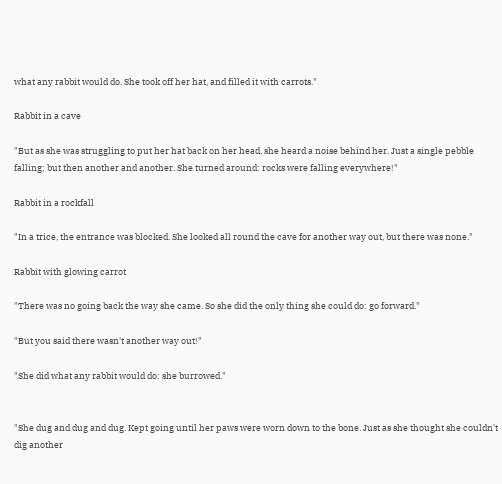what any rabbit would do. She took off her hat, and filled it with carrots."

Rabbit in a cave

"But as she was struggling to put her hat back on her head, she heard a noise behind her. Just a single pebble falling; but then another and another. She turned around: rocks were falling everywhere!"

Rabbit in a rockfall

"In a trice, the entrance was blocked. She looked all round the cave for another way out, but there was none."

Rabbit with glowing carrot

"There was no going back the way she came. So she did the only thing she could do: go forward."

"But you said there wasn't another way out!"

"She did what any rabbit would do: she burrowed."


"She dug and dug and dug. Kept going until her paws were worn down to the bone. Just as she thought she couldn't dig another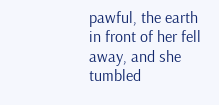pawful, the earth in front of her fell away, and she tumbled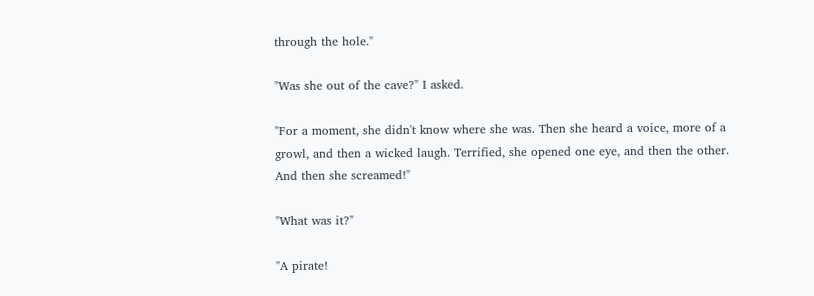through the hole."

"Was she out of the cave?" I asked.

"For a moment, she didn't know where she was. Then she heard a voice, more of a growl, and then a wicked laugh. Terrified, she opened one eye, and then the other. And then she screamed!"

"What was it?"

"A pirate!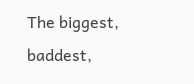The biggest, baddest,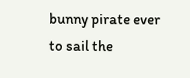bunny pirate ever to sail the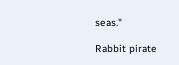seas."

Rabbit pirate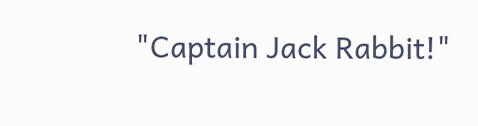"Captain Jack Rabbit!"